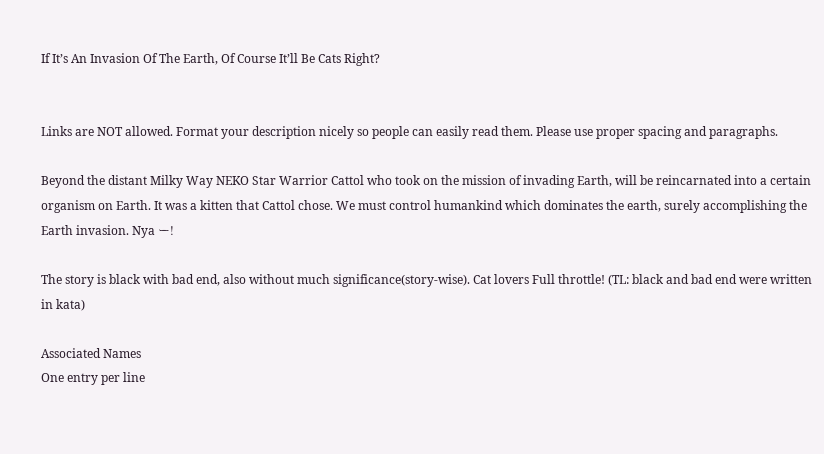If It’s An Invasion Of The Earth, Of Course It’ll Be Cats Right?


Links are NOT allowed. Format your description nicely so people can easily read them. Please use proper spacing and paragraphs.

Beyond the distant Milky Way NEKO Star Warrior Cattol who took on the mission of invading Earth, will be reincarnated into a certain organism on Earth. It was a kitten that Cattol chose. We must control humankind which dominates the earth, surely accomplishing the Earth invasion. Nya ー!

The story is black with bad end, also without much significance(story-wise). Cat lovers Full throttle! (TL: black and bad end were written in kata)

Associated Names
One entry per line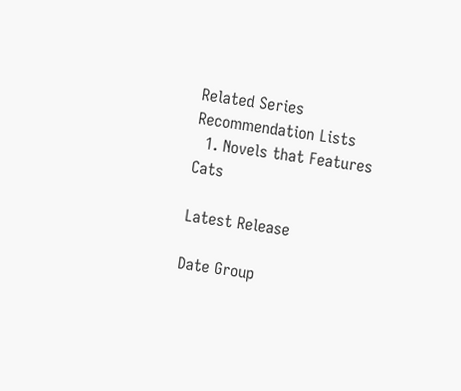Related Series
Recommendation Lists
  1. Novels that Features Cats

Latest Release

Date Group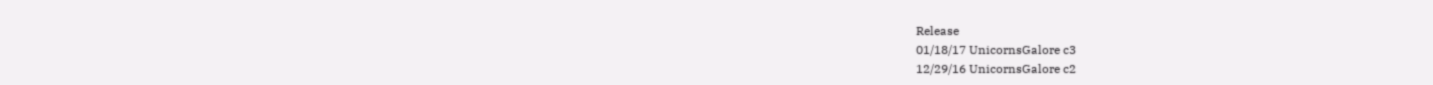Release
01/18/17 UnicornsGalore c3
12/29/16 UnicornsGalore c2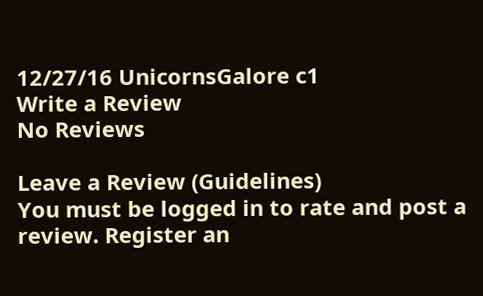12/27/16 UnicornsGalore c1
Write a Review
No Reviews

Leave a Review (Guidelines)
You must be logged in to rate and post a review. Register an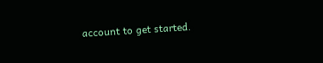account to get started.